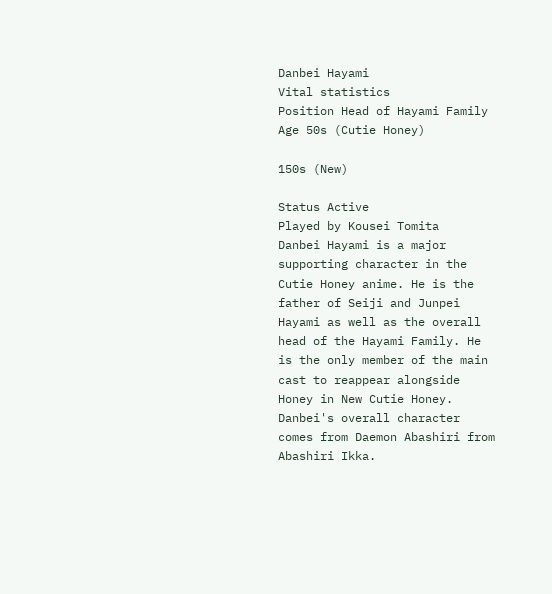Danbei Hayami
Vital statistics
Position Head of Hayami Family
Age 50s (Cutie Honey)

150s (New)

Status Active
Played by Kousei Tomita
Danbei Hayami is a major supporting character in the Cutie Honey anime. He is the father of Seiji and Junpei Hayami as well as the overall head of the Hayami Family. He is the only member of the main cast to reappear alongside Honey in New Cutie Honey. Danbei's overall character comes from Daemon Abashiri from Abashiri Ikka.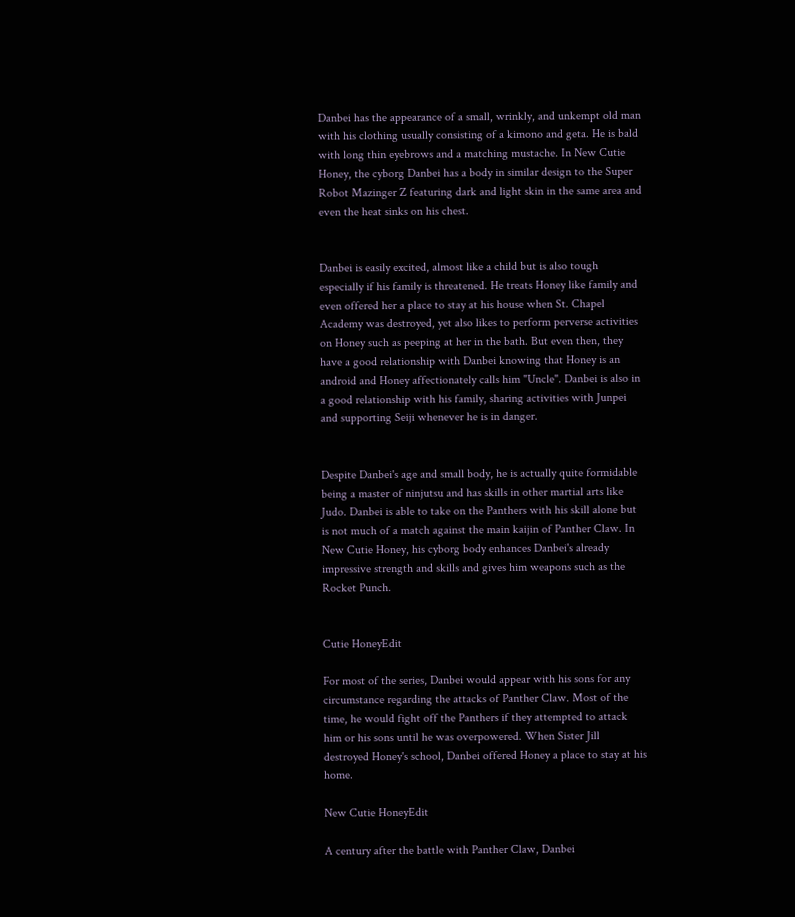Danbei has the appearance of a small, wrinkly, and unkempt old man with his clothing usually consisting of a kimono and geta. He is bald with long thin eyebrows and a matching mustache. In New Cutie Honey, the cyborg Danbei has a body in similar design to the Super Robot Mazinger Z featuring dark and light skin in the same area and even the heat sinks on his chest.


Danbei is easily excited, almost like a child but is also tough especially if his family is threatened. He treats Honey like family and even offered her a place to stay at his house when St. Chapel Academy was destroyed, yet also likes to perform perverse activities on Honey such as peeping at her in the bath. But even then, they have a good relationship with Danbei knowing that Honey is an android and Honey affectionately calls him "Uncle". Danbei is also in a good relationship with his family, sharing activities with Junpei and supporting Seiji whenever he is in danger.


Despite Danbei's age and small body, he is actually quite formidable being a master of ninjutsu and has skills in other martial arts like Judo. Danbei is able to take on the Panthers with his skill alone but is not much of a match against the main kaijin of Panther Claw. In New Cutie Honey, his cyborg body enhances Danbei's already impressive strength and skills and gives him weapons such as the Rocket Punch.


Cutie HoneyEdit

For most of the series, Danbei would appear with his sons for any circumstance regarding the attacks of Panther Claw. Most of the time, he would fight off the Panthers if they attempted to attack him or his sons until he was overpowered. When Sister Jill destroyed Honey's school, Danbei offered Honey a place to stay at his home.

New Cutie HoneyEdit

A century after the battle with Panther Claw, Danbei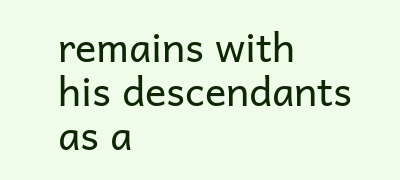remains with his descendants as a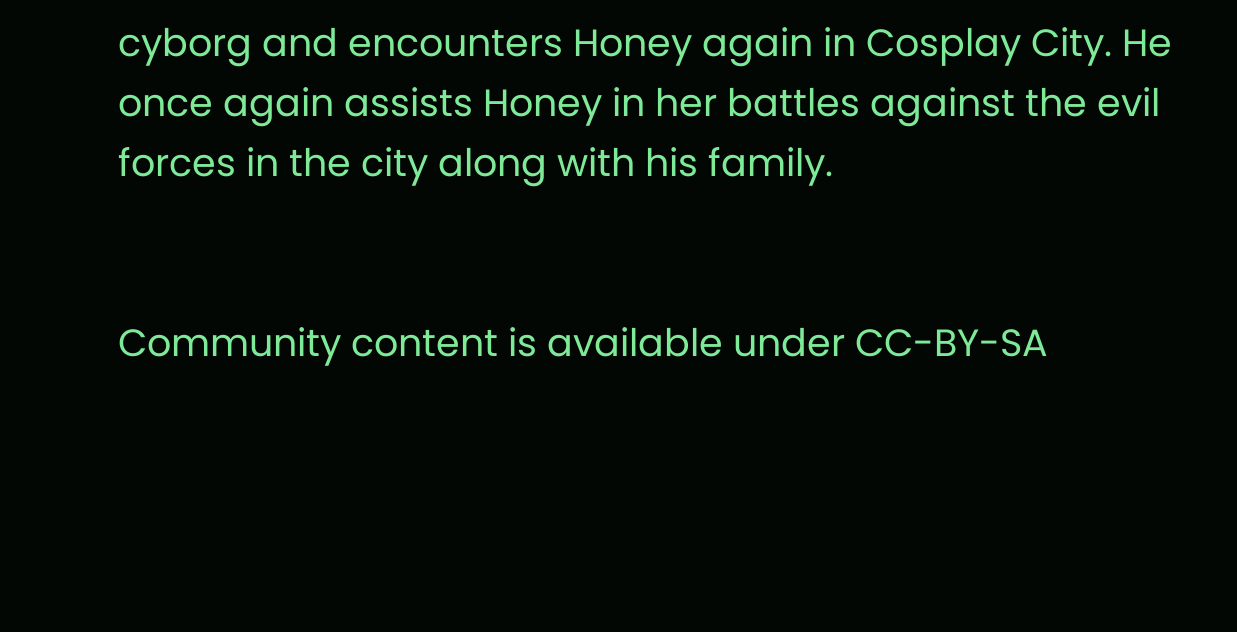cyborg and encounters Honey again in Cosplay City. He once again assists Honey in her battles against the evil forces in the city along with his family.


Community content is available under CC-BY-SA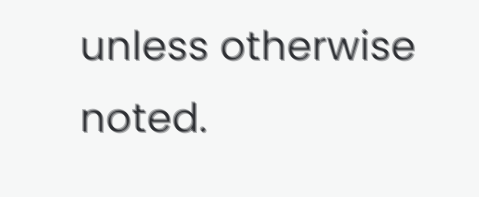unless otherwise noted.